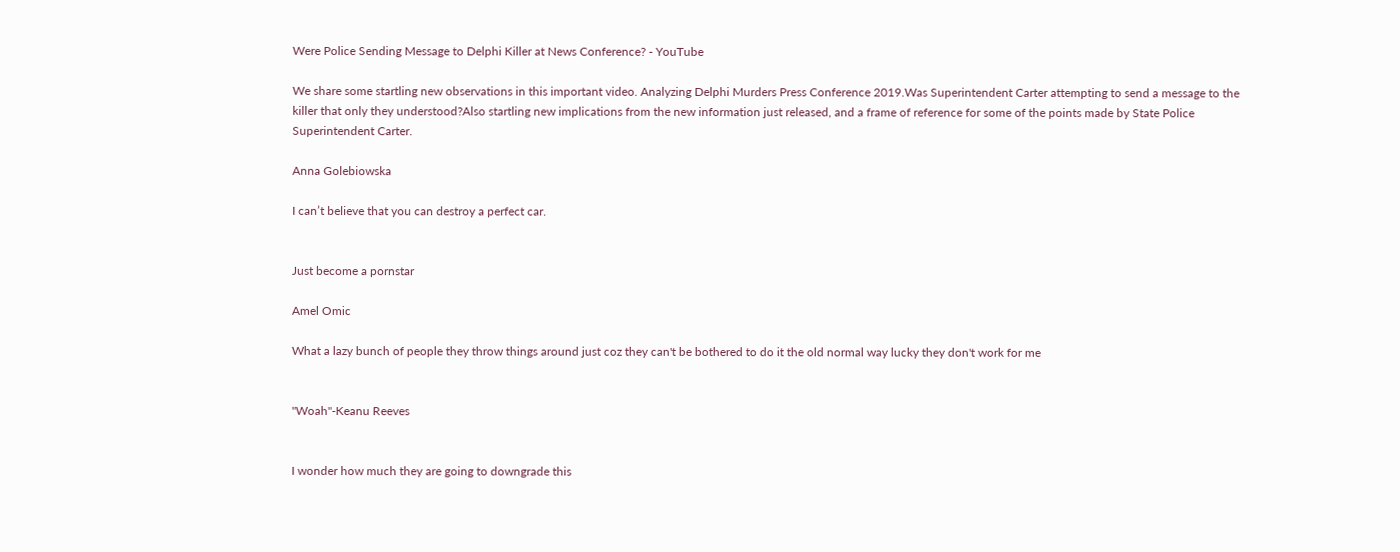Were Police Sending Message to Delphi Killer at News Conference? - YouTube

We share some startling new observations in this important video. Analyzing Delphi Murders Press Conference 2019.Was Superintendent Carter attempting to send a message to the killer that only they understood?Also startling new implications from the new information just released, and a frame of reference for some of the points made by State Police Superintendent Carter.

Anna Golebiowska

I can’t believe that you can destroy a perfect car.


Just become a pornstar

Amel Omic

What a lazy bunch of people they throw things around just coz they can't be bothered to do it the old normal way lucky they don't work for me


"Woah"-Keanu Reeves


I wonder how much they are going to downgrade this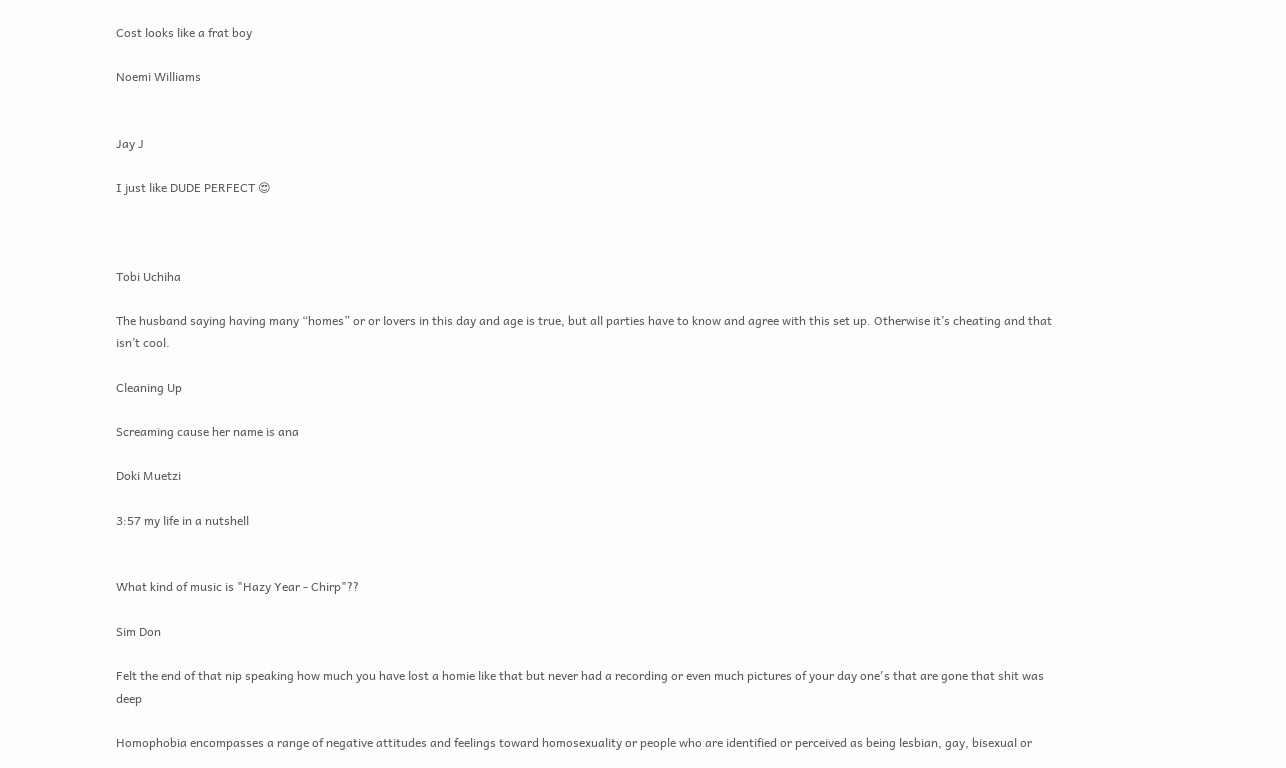Cost looks like a frat boy

Noemi Williams


Jay J

I just like DUDE PERFECT 😍



Tobi Uchiha

The husband saying having many “homes” or or lovers in this day and age is true, but all parties have to know and agree with this set up. Otherwise it’s cheating and that isn’t cool.

Cleaning Up

Screaming cause her name is ana

Doki Muetzi

3:57 my life in a nutshell


What kind of music is "Hazy Year - Chirp"??

Sim Don

Felt the end of that nip speaking how much you have lost a homie like that but never had a recording or even much pictures of your day one's that are gone that shit was deep

Homophobia encompasses a range of negative attitudes and feelings toward homosexuality or people who are identified or perceived as being lesbian, gay, bisexual or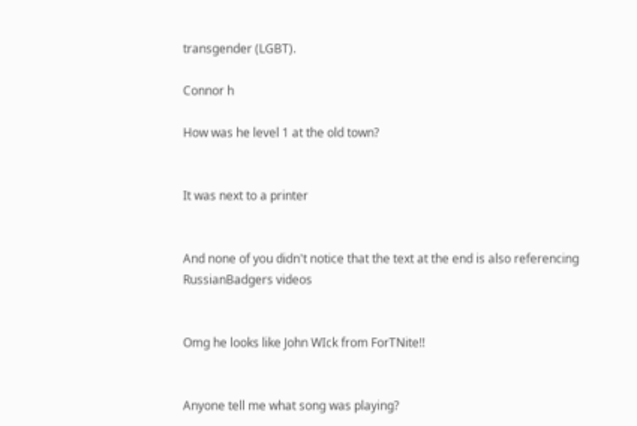transgender (LGBT).

Connor h

How was he level 1 at the old town?


It was next to a printer


And none of you didn't notice that the text at the end is also referencing RussianBadgers videos


Omg he looks like John WIck from ForTNite!!


Anyone tell me what song was playing?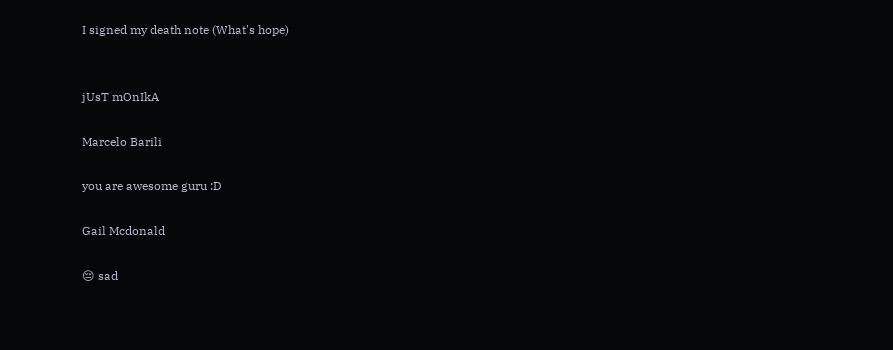I signed my death note (What's hope)


jUsT mOnIkA

Marcelo Barili

you are awesome guru :D

Gail Mcdonald

😔 sad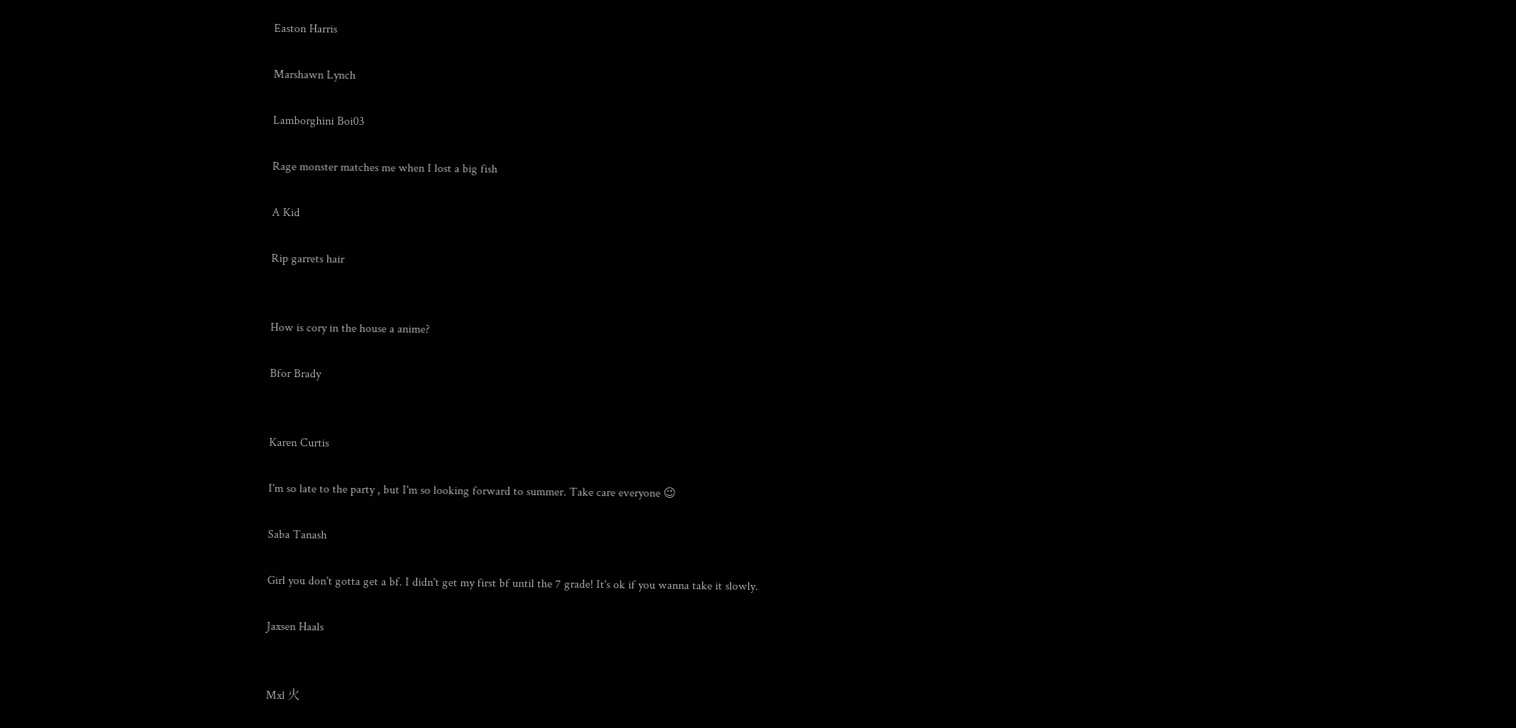Easton Harris

Marshawn Lynch

Lamborghini Boi03

Rage monster matches me when I lost a big fish

A Kid

Rip garrets hair


How is cory in the house a anime?

Bfor Brady


Karen Curtis

I'm so late to the party , but I'm so looking forward to summer. Take care everyone 😉

Saba Tanash

Girl you don't gotta get a bf. I didn't get my first bf until the 7 grade! It's ok if you wanna take it slowly.

Jaxsen Haals


Mxl 火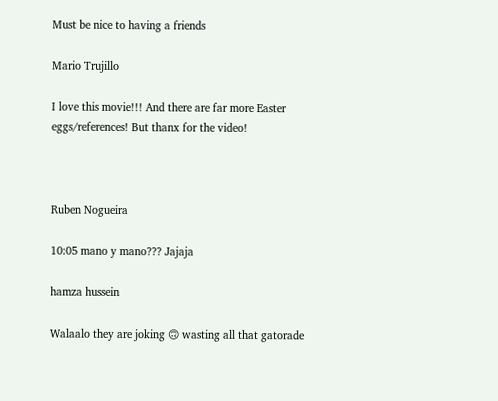Must be nice to having a friends

Mario Trujillo

I love this movie!!! And there are far more Easter eggs/references! But thanx for the video!



Ruben Nogueira

10:05 mano y mano??? Jajaja

hamza hussein

Walaalo they are joking 🙃 wasting all that gatorade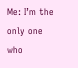Me: I’m the only one who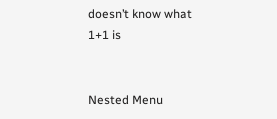doesn’t know what 1+1 is


Nested Menu